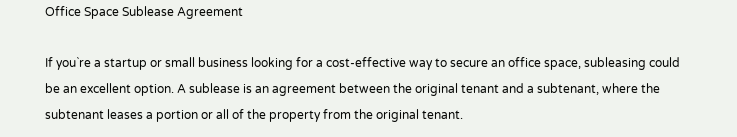Office Space Sublease Agreement

If you`re a startup or small business looking for a cost-effective way to secure an office space, subleasing could be an excellent option. A sublease is an agreement between the original tenant and a subtenant, where the subtenant leases a portion or all of the property from the original tenant.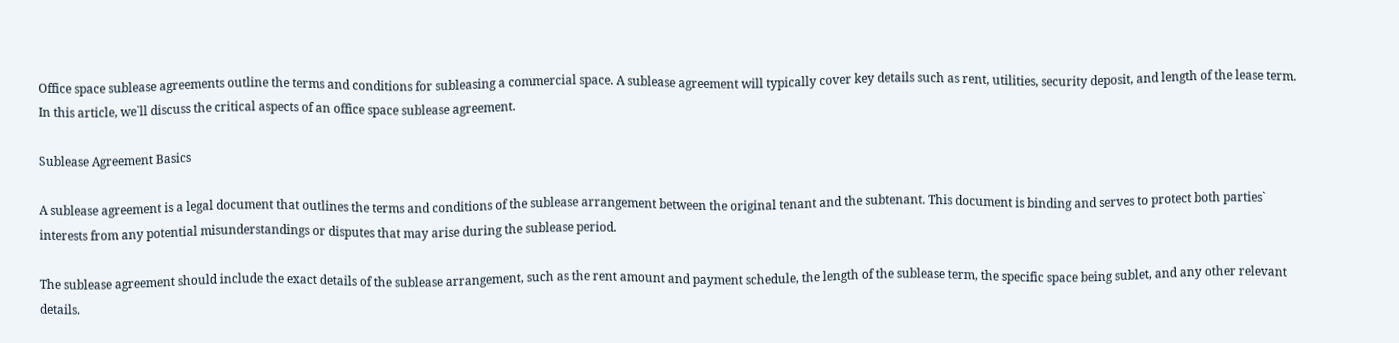Office space sublease agreements outline the terms and conditions for subleasing a commercial space. A sublease agreement will typically cover key details such as rent, utilities, security deposit, and length of the lease term. In this article, we`ll discuss the critical aspects of an office space sublease agreement.

Sublease Agreement Basics

A sublease agreement is a legal document that outlines the terms and conditions of the sublease arrangement between the original tenant and the subtenant. This document is binding and serves to protect both parties` interests from any potential misunderstandings or disputes that may arise during the sublease period.

The sublease agreement should include the exact details of the sublease arrangement, such as the rent amount and payment schedule, the length of the sublease term, the specific space being sublet, and any other relevant details.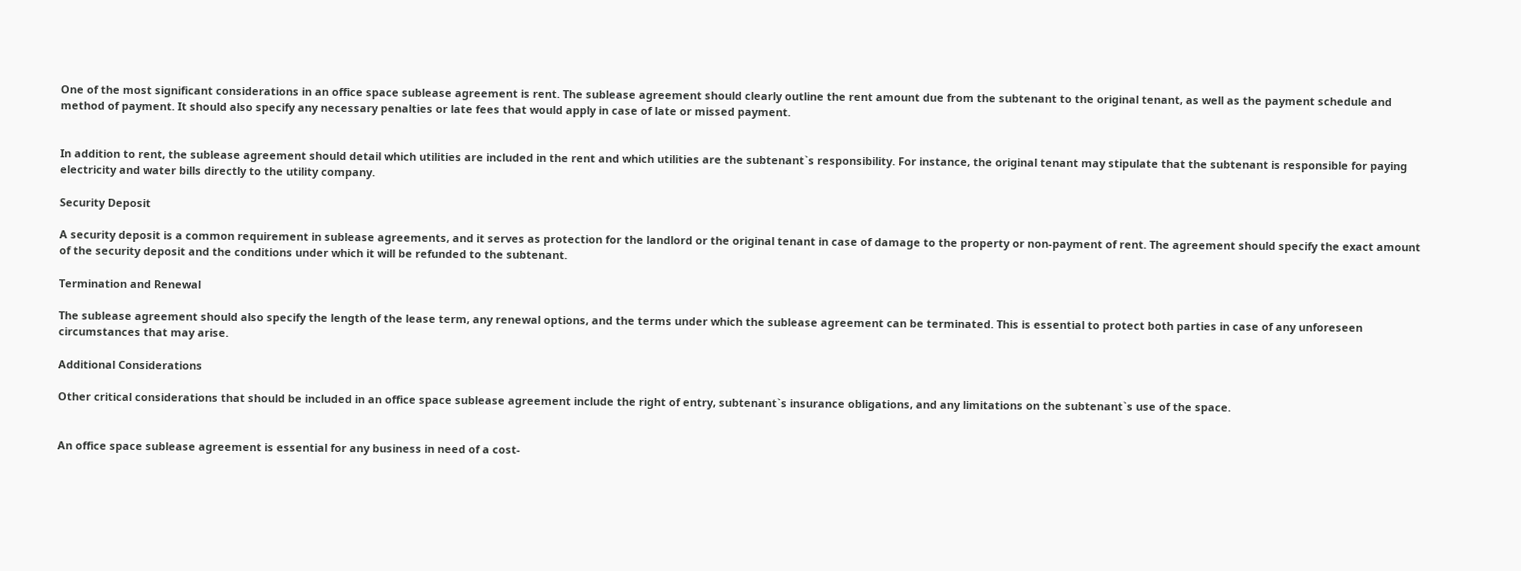One of the most significant considerations in an office space sublease agreement is rent. The sublease agreement should clearly outline the rent amount due from the subtenant to the original tenant, as well as the payment schedule and method of payment. It should also specify any necessary penalties or late fees that would apply in case of late or missed payment.


In addition to rent, the sublease agreement should detail which utilities are included in the rent and which utilities are the subtenant`s responsibility. For instance, the original tenant may stipulate that the subtenant is responsible for paying electricity and water bills directly to the utility company.

Security Deposit

A security deposit is a common requirement in sublease agreements, and it serves as protection for the landlord or the original tenant in case of damage to the property or non-payment of rent. The agreement should specify the exact amount of the security deposit and the conditions under which it will be refunded to the subtenant.

Termination and Renewal

The sublease agreement should also specify the length of the lease term, any renewal options, and the terms under which the sublease agreement can be terminated. This is essential to protect both parties in case of any unforeseen circumstances that may arise.

Additional Considerations

Other critical considerations that should be included in an office space sublease agreement include the right of entry, subtenant`s insurance obligations, and any limitations on the subtenant`s use of the space.


An office space sublease agreement is essential for any business in need of a cost-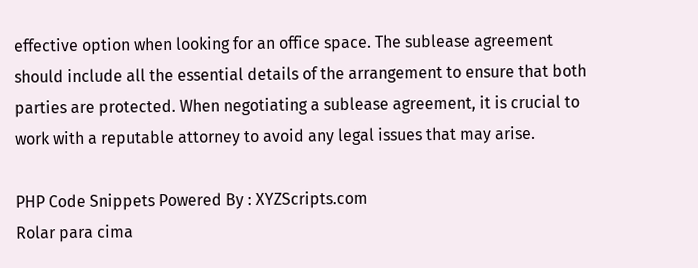effective option when looking for an office space. The sublease agreement should include all the essential details of the arrangement to ensure that both parties are protected. When negotiating a sublease agreement, it is crucial to work with a reputable attorney to avoid any legal issues that may arise.

PHP Code Snippets Powered By : XYZScripts.com
Rolar para cima